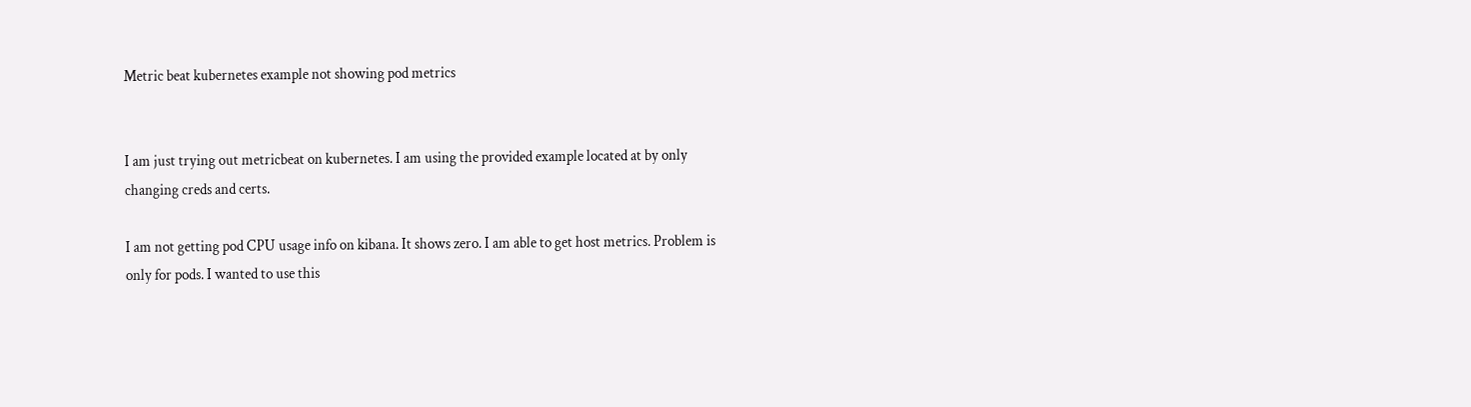Metric beat kubernetes example not showing pod metrics


I am just trying out metricbeat on kubernetes. I am using the provided example located at by only changing creds and certs.

I am not getting pod CPU usage info on kibana. It shows zero. I am able to get host metrics. Problem is only for pods. I wanted to use this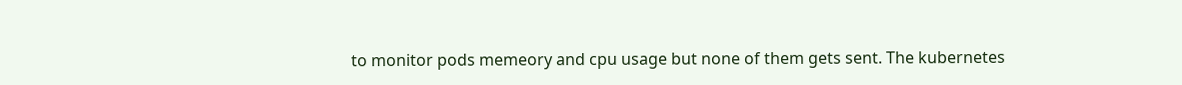to monitor pods memeory and cpu usage but none of them gets sent. The kubernetes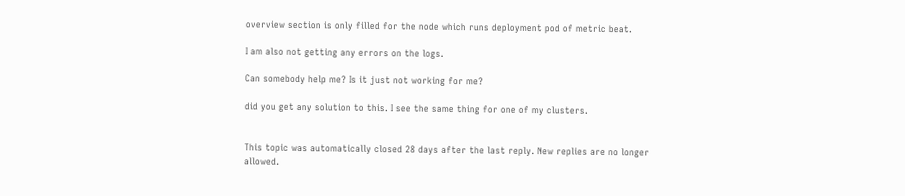overview section is only filled for the node which runs deployment pod of metric beat.

I am also not getting any errors on the logs.

Can somebody help me? Is it just not working for me?

did you get any solution to this. I see the same thing for one of my clusters.


This topic was automatically closed 28 days after the last reply. New replies are no longer allowed.